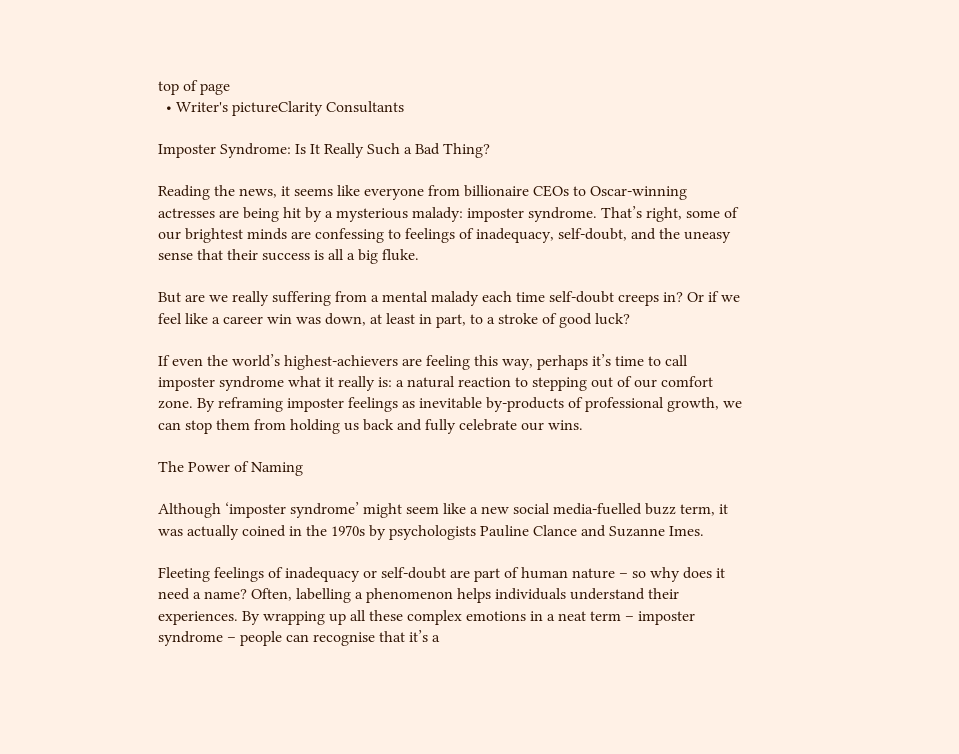top of page
  • Writer's pictureClarity Consultants

Imposter Syndrome: Is It Really Such a Bad Thing?

Reading the news, it seems like everyone from billionaire CEOs to Oscar-winning actresses are being hit by a mysterious malady: imposter syndrome. That’s right, some of our brightest minds are confessing to feelings of inadequacy, self-doubt, and the uneasy sense that their success is all a big fluke.

But are we really suffering from a mental malady each time self-doubt creeps in? Or if we feel like a career win was down, at least in part, to a stroke of good luck?

If even the world’s highest-achievers are feeling this way, perhaps it’s time to call imposter syndrome what it really is: a natural reaction to stepping out of our comfort zone. By reframing imposter feelings as inevitable by-products of professional growth, we can stop them from holding us back and fully celebrate our wins.

The Power of Naming

Although ‘imposter syndrome’ might seem like a new social media-fuelled buzz term, it was actually coined in the 1970s by psychologists Pauline Clance and Suzanne Imes.

Fleeting feelings of inadequacy or self-doubt are part of human nature – so why does it need a name? Often, labelling a phenomenon helps individuals understand their experiences. By wrapping up all these complex emotions in a neat term – imposter syndrome – people can recognise that it’s a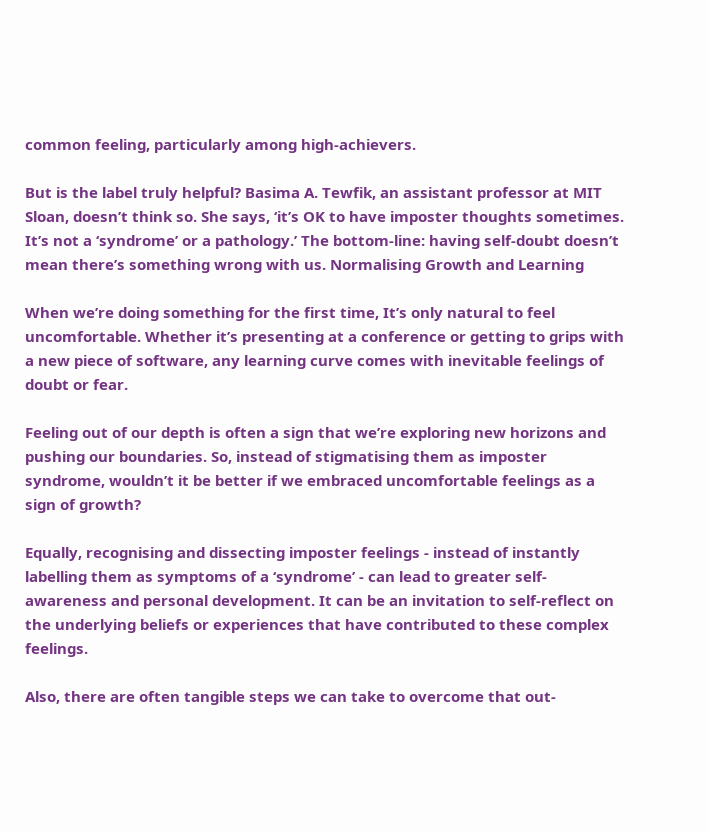common feeling, particularly among high-achievers.

But is the label truly helpful? Basima A. Tewfik, an assistant professor at MIT Sloan, doesn’t think so. She says, ‘it’s OK to have imposter thoughts sometimes. It’s not a ‘syndrome’ or a pathology.’ The bottom-line: having self-doubt doesn’t mean there’s something wrong with us. Normalising Growth and Learning

When we’re doing something for the first time, It’s only natural to feel uncomfortable. Whether it’s presenting at a conference or getting to grips with a new piece of software, any learning curve comes with inevitable feelings of doubt or fear.

Feeling out of our depth is often a sign that we’re exploring new horizons and pushing our boundaries. So, instead of stigmatising them as imposter syndrome, wouldn’t it be better if we embraced uncomfortable feelings as a sign of growth?

Equally, recognising and dissecting imposter feelings - instead of instantly labelling them as symptoms of a ‘syndrome’ - can lead to greater self-awareness and personal development. It can be an invitation to self-reflect on the underlying beliefs or experiences that have contributed to these complex feelings.

Also, there are often tangible steps we can take to overcome that out-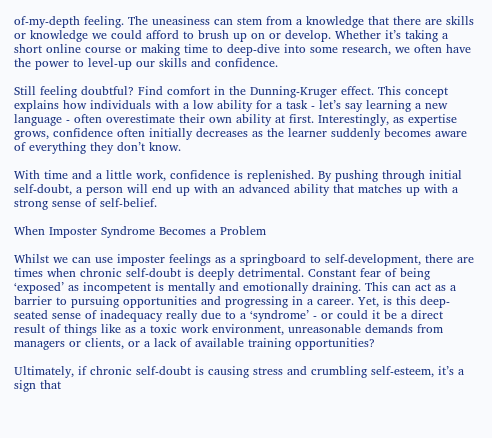of-my-depth feeling. The uneasiness can stem from a knowledge that there are skills or knowledge we could afford to brush up on or develop. Whether it’s taking a short online course or making time to deep-dive into some research, we often have the power to level-up our skills and confidence.

Still feeling doubtful? Find comfort in the Dunning-Kruger effect. This concept explains how individuals with a low ability for a task - let’s say learning a new language - often overestimate their own ability at first. Interestingly, as expertise grows, confidence often initially decreases as the learner suddenly becomes aware of everything they don’t know.

With time and a little work, confidence is replenished. By pushing through initial self-doubt, a person will end up with an advanced ability that matches up with a strong sense of self-belief.

When Imposter Syndrome Becomes a Problem

Whilst we can use imposter feelings as a springboard to self-development, there are times when chronic self-doubt is deeply detrimental. Constant fear of being ‘exposed’ as incompetent is mentally and emotionally draining. This can act as a barrier to pursuing opportunities and progressing in a career. Yet, is this deep-seated sense of inadequacy really due to a ‘syndrome’ - or could it be a direct result of things like as a toxic work environment, unreasonable demands from managers or clients, or a lack of available training opportunities?

Ultimately, if chronic self-doubt is causing stress and crumbling self-esteem, it’s a sign that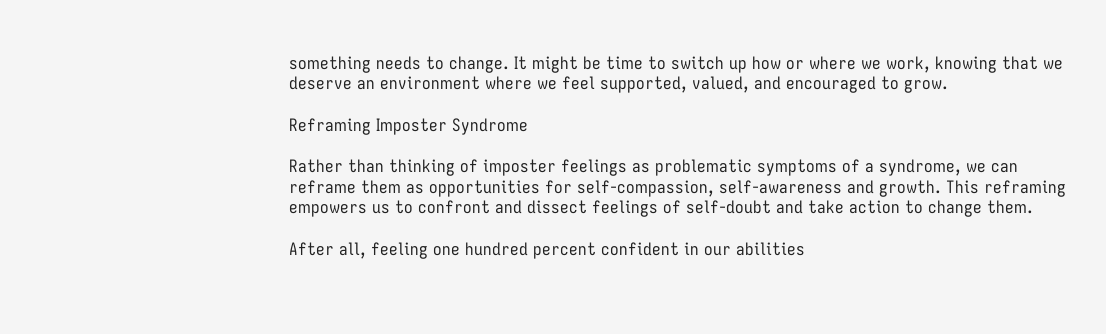something needs to change. It might be time to switch up how or where we work, knowing that we deserve an environment where we feel supported, valued, and encouraged to grow.

Reframing Imposter Syndrome

Rather than thinking of imposter feelings as problematic symptoms of a syndrome, we can reframe them as opportunities for self-compassion, self-awareness and growth. This reframing empowers us to confront and dissect feelings of self-doubt and take action to change them.

After all, feeling one hundred percent confident in our abilities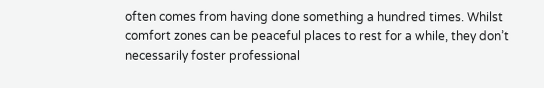often comes from having done something a hundred times. Whilst comfort zones can be peaceful places to rest for a while, they don’t necessarily foster professional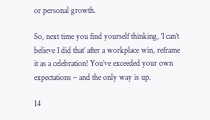or personal growth.

So, next time you find yourself thinking, ‘I can’t believe I did that’ after a workplace win, reframe it as a celebration! You’ve exceeded your own expectations – and the only way is up.

14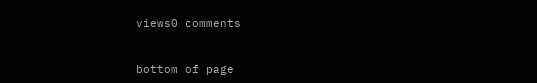views0 comments


bottom of page